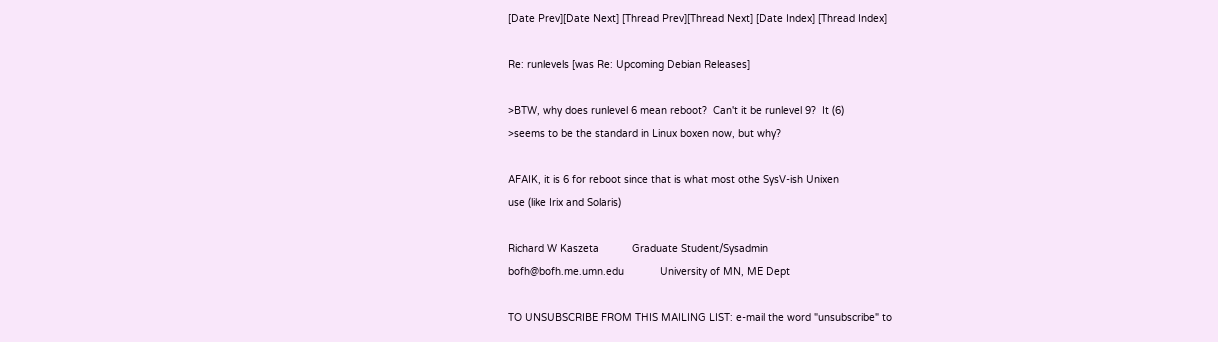[Date Prev][Date Next] [Thread Prev][Thread Next] [Date Index] [Thread Index]

Re: runlevels [was Re: Upcoming Debian Releases]

>BTW, why does runlevel 6 mean reboot?  Can't it be runlevel 9?  It (6)
>seems to be the standard in Linux boxen now, but why?

AFAIK, it is 6 for reboot since that is what most othe SysV-ish Unixen
use (like Irix and Solaris)

Richard W Kaszeta           Graduate Student/Sysadmin
bofh@bofh.me.umn.edu            University of MN, ME Dept

TO UNSUBSCRIBE FROM THIS MAILING LIST: e-mail the word "unsubscribe" to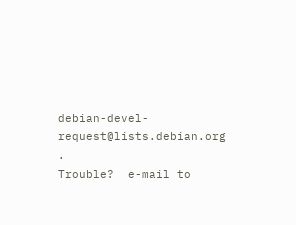debian-devel-request@lists.debian.org .
Trouble?  e-mail to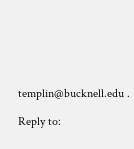templin@bucknell.edu .

Reply to: